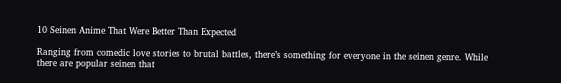10 Seinen Anime That Were Better Than Expected

Ranging from comedic love stories to brutal battles, there’s something for everyone in the seinen genre. While there are popular seinen that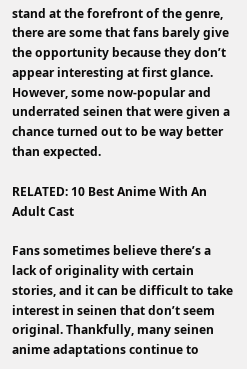stand at the forefront of the genre, there are some that fans barely give the opportunity because they don’t appear interesting at first glance. However, some now-popular and underrated seinen that were given a chance turned out to be way better than expected.

RELATED: 10 Best Anime With An Adult Cast

Fans sometimes believe there’s a lack of originality with certain stories, and it can be difficult to take interest in seinen that don’t seem original. Thankfully, many seinen anime adaptations continue to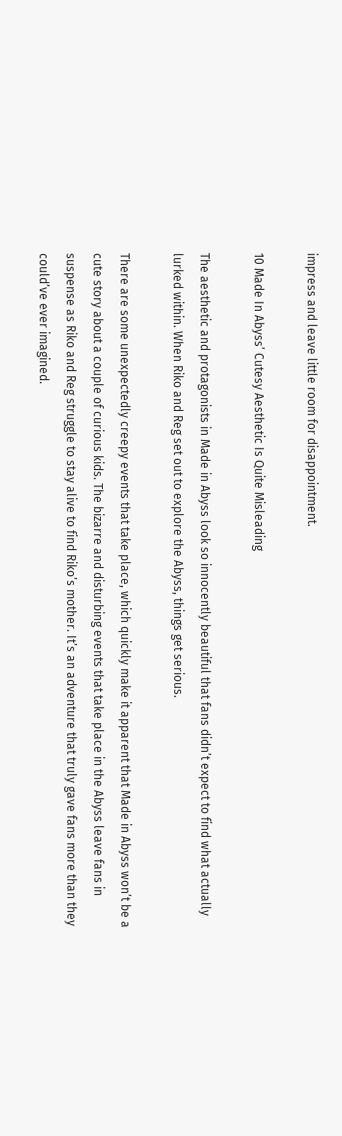impress and leave little room for disappointment.

10 Made In Abyss’ Cutesy Aesthetic Is Quite Misleading

The aesthetic and protagonists in Made in Abyss look so innocently beautiful that fans didn’t expect to find what actually lurked within. When Riko and Reg set out to explore the Abyss, things get serious.

There are some unexpectedly creepy events that take place, which quickly make it apparent that Made in Abyss won’t be a cute story about a couple of curious kids. The bizarre and disturbing events that take place in the Abyss leave fans in suspense as Riko and Reg struggle to stay alive to find Riko’s mother. It’s an adventure that truly gave fans more than they could’ve ever imagined.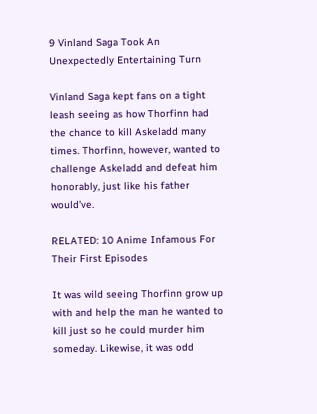9 Vinland Saga Took An Unexpectedly Entertaining Turn

Vinland Saga kept fans on a tight leash seeing as how Thorfinn had the chance to kill Askeladd many times. Thorfinn, however, wanted to challenge Askeladd and defeat him honorably, just like his father would’ve.

RELATED: 10 Anime Infamous For Their First Episodes

It was wild seeing Thorfinn grow up with and help the man he wanted to kill just so he could murder him someday. Likewise, it was odd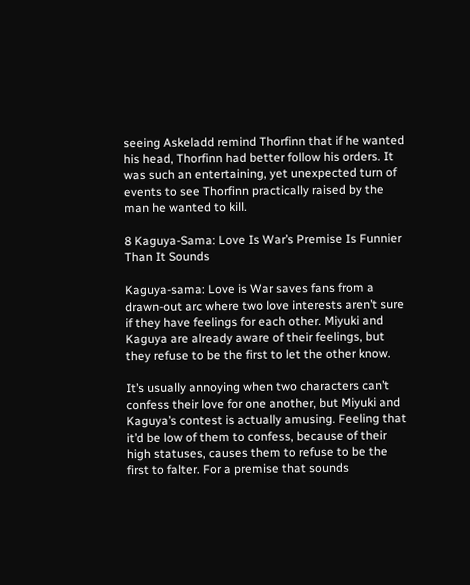seeing Askeladd remind Thorfinn that if he wanted his head, Thorfinn had better follow his orders. It was such an entertaining, yet unexpected turn of events to see Thorfinn practically raised by the man he wanted to kill.

8 Kaguya-Sama: Love Is War’s Premise Is Funnier Than It Sounds

Kaguya-sama: Love is War saves fans from a drawn-out arc where two love interests aren’t sure if they have feelings for each other. Miyuki and Kaguya are already aware of their feelings, but they refuse to be the first to let the other know.

It’s usually annoying when two characters can’t confess their love for one another, but Miyuki and Kaguya’s contest is actually amusing. Feeling that it’d be low of them to confess, because of their high statuses, causes them to refuse to be the first to falter. For a premise that sounds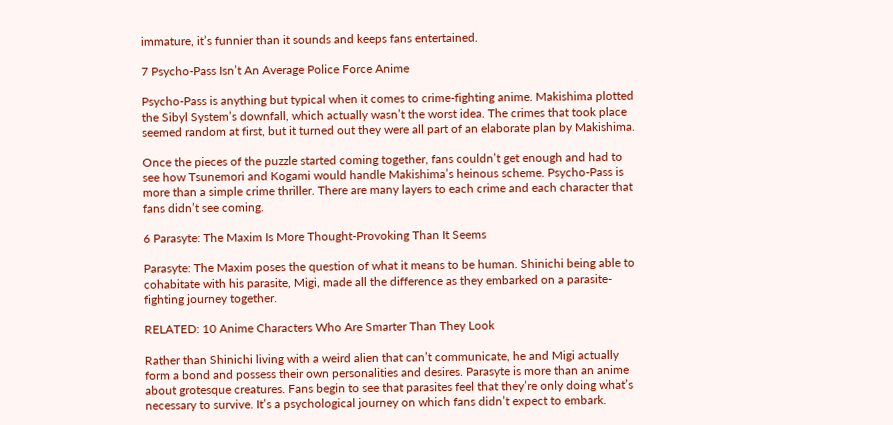immature, it’s funnier than it sounds and keeps fans entertained.

7 Psycho-Pass Isn’t An Average Police Force Anime

Psycho-Pass is anything but typical when it comes to crime-fighting anime. Makishima plotted the Sibyl System’s downfall, which actually wasn’t the worst idea. The crimes that took place seemed random at first, but it turned out they were all part of an elaborate plan by Makishima.

Once the pieces of the puzzle started coming together, fans couldn’t get enough and had to see how Tsunemori and Kogami would handle Makishima’s heinous scheme. Psycho-Pass is more than a simple crime thriller. There are many layers to each crime and each character that fans didn’t see coming.

6 Parasyte: The Maxim Is More Thought-Provoking Than It Seems

Parasyte: The Maxim poses the question of what it means to be human. Shinichi being able to cohabitate with his parasite, Migi, made all the difference as they embarked on a parasite-fighting journey together.

RELATED: 10 Anime Characters Who Are Smarter Than They Look

Rather than Shinichi living with a weird alien that can’t communicate, he and Migi actually form a bond and possess their own personalities and desires. Parasyte is more than an anime about grotesque creatures. Fans begin to see that parasites feel that they’re only doing what’s necessary to survive. It’s a psychological journey on which fans didn’t expect to embark.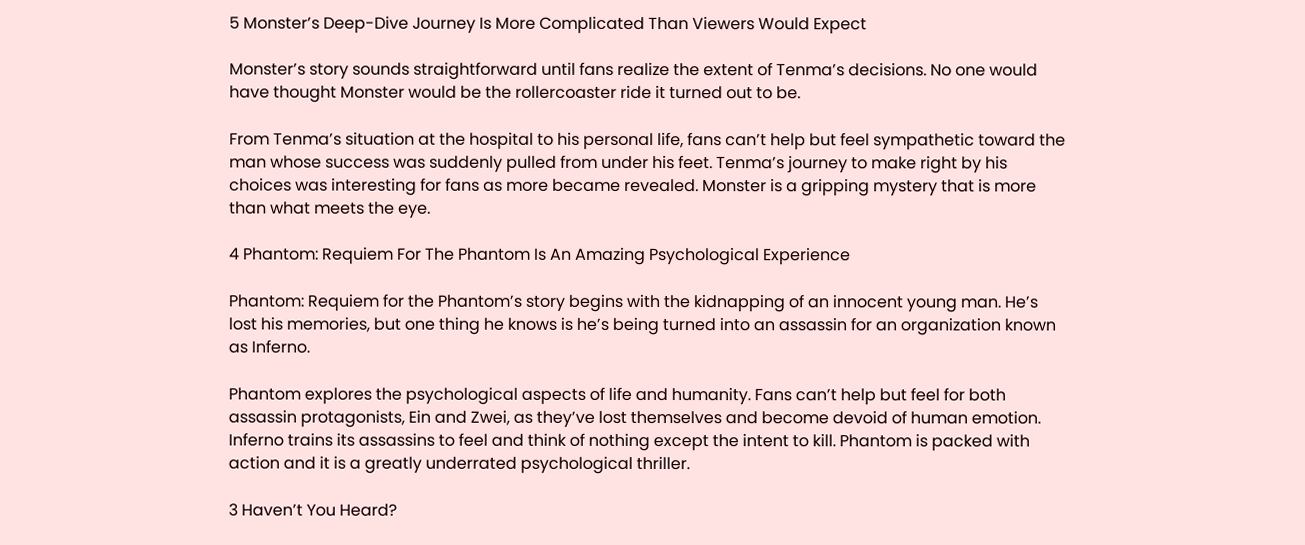5 Monster’s Deep-Dive Journey Is More Complicated Than Viewers Would Expect

Monster’s story sounds straightforward until fans realize the extent of Tenma’s decisions. No one would have thought Monster would be the rollercoaster ride it turned out to be.

From Tenma’s situation at the hospital to his personal life, fans can’t help but feel sympathetic toward the man whose success was suddenly pulled from under his feet. Tenma’s journey to make right by his choices was interesting for fans as more became revealed. Monster is a gripping mystery that is more than what meets the eye.

4 Phantom: Requiem For The Phantom Is An Amazing Psychological Experience

Phantom: Requiem for the Phantom’s story begins with the kidnapping of an innocent young man. He’s lost his memories, but one thing he knows is he’s being turned into an assassin for an organization known as Inferno.

Phantom explores the psychological aspects of life and humanity. Fans can’t help but feel for both assassin protagonists, Ein and Zwei, as they’ve lost themselves and become devoid of human emotion. Inferno trains its assassins to feel and think of nothing except the intent to kill. Phantom is packed with action and it is a greatly underrated psychological thriller.

3 Haven’t You Heard?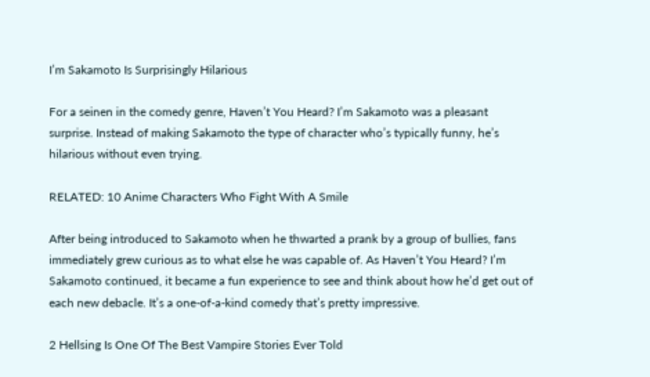I’m Sakamoto Is Surprisingly Hilarious

For a seinen in the comedy genre, Haven’t You Heard? I’m Sakamoto was a pleasant surprise. Instead of making Sakamoto the type of character who’s typically funny, he’s hilarious without even trying.

RELATED: 10 Anime Characters Who Fight With A Smile

After being introduced to Sakamoto when he thwarted a prank by a group of bullies, fans immediately grew curious as to what else he was capable of. As Haven’t You Heard? I’m Sakamoto continued, it became a fun experience to see and think about how he’d get out of each new debacle. It’s a one-of-a-kind comedy that’s pretty impressive.

2 Hellsing Is One Of The Best Vampire Stories Ever Told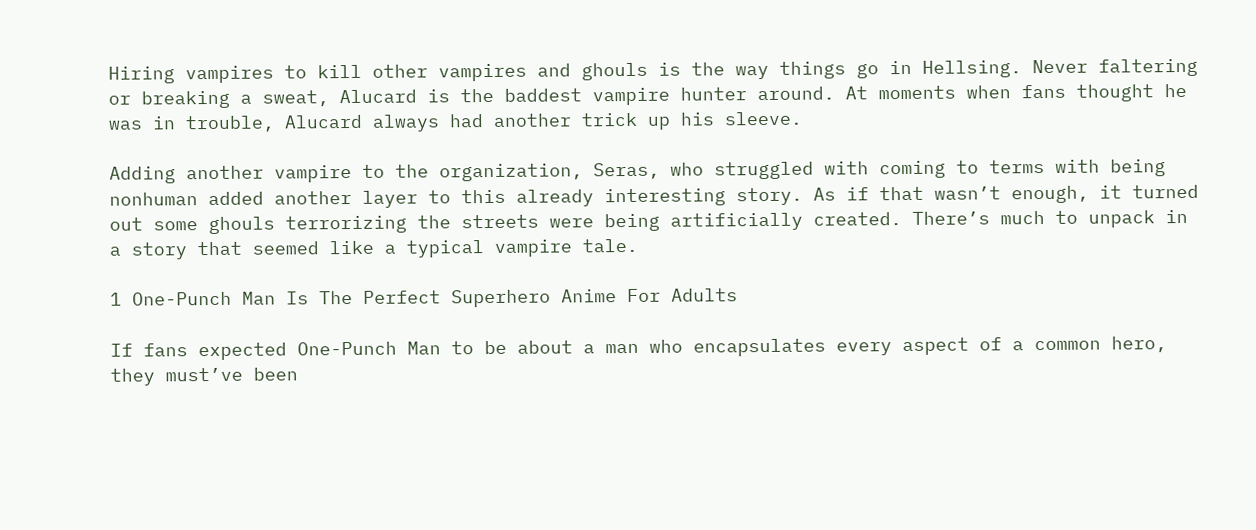Hiring vampires to kill other vampires and ghouls is the way things go in Hellsing. Never faltering or breaking a sweat, Alucard is the baddest vampire hunter around. At moments when fans thought he was in trouble, Alucard always had another trick up his sleeve.

Adding another vampire to the organization, Seras, who struggled with coming to terms with being nonhuman added another layer to this already interesting story. As if that wasn’t enough, it turned out some ghouls terrorizing the streets were being artificially created. There’s much to unpack in a story that seemed like a typical vampire tale.

1 One-Punch Man Is The Perfect Superhero Anime For Adults

If fans expected One-Punch Man to be about a man who encapsulates every aspect of a common hero, they must’ve been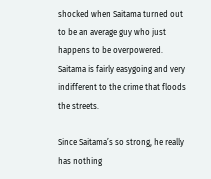shocked when Saitama turned out to be an average guy who just happens to be overpowered. Saitama is fairly easygoing and very indifferent to the crime that floods the streets.

Since Saitama’s so strong, he really has nothing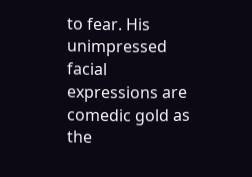to fear. His unimpressed facial expressions are comedic gold as the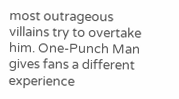most outrageous villains try to overtake him. One-Punch Man gives fans a different experience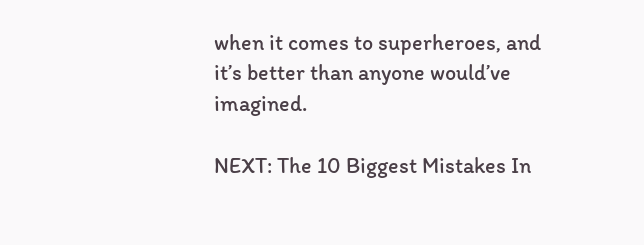when it comes to superheroes, and it’s better than anyone would’ve imagined.

NEXT: The 10 Biggest Mistakes In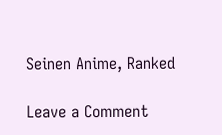Seinen Anime, Ranked

Leave a Comment